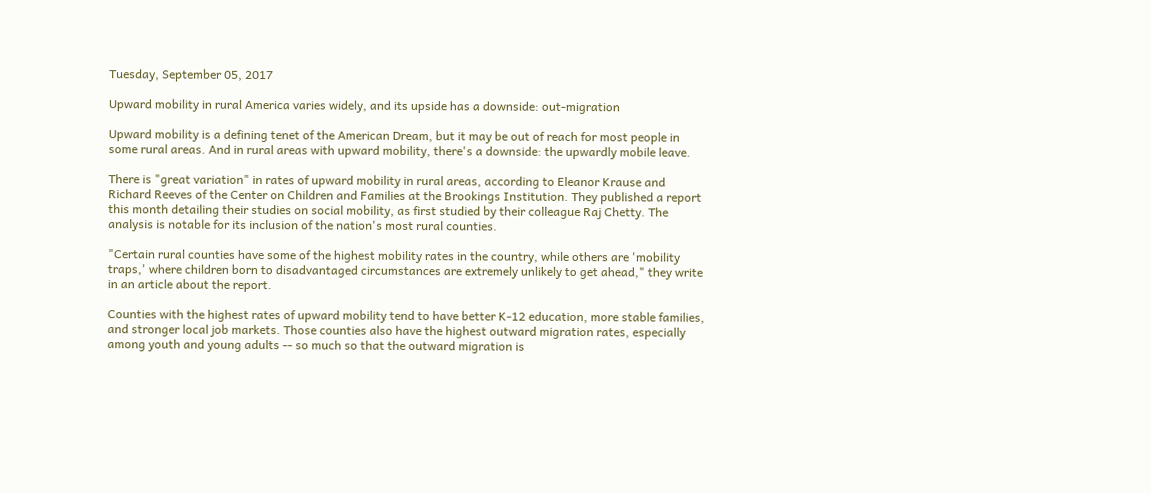Tuesday, September 05, 2017

Upward mobility in rural America varies widely, and its upside has a downside: out-migration

Upward mobility is a defining tenet of the American Dream, but it may be out of reach for most people in some rural areas. And in rural areas with upward mobility, there's a downside: the upwardly mobile leave.

There is "great variation" in rates of upward mobility in rural areas, according to Eleanor Krause and Richard Reeves of the Center on Children and Families at the Brookings Institution. They published a report this month detailing their studies on social mobility, as first studied by their colleague Raj Chetty. The analysis is notable for its inclusion of the nation's most rural counties.

"Certain rural counties have some of the highest mobility rates in the country, while others are 'mobility traps,' where children born to disadvantaged circumstances are extremely unlikely to get ahead," they write in an article about the report.

Counties with the highest rates of upward mobility tend to have better K-12 education, more stable families, and stronger local job markets. Those counties also have the highest outward migration rates, especially among youth and young adults -- so much so that the outward migration is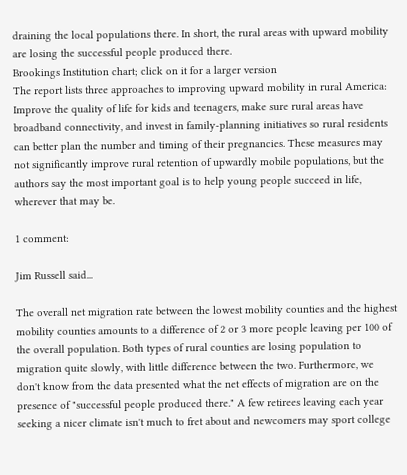draining the local populations there. In short, the rural areas with upward mobility are losing the successful people produced there.
Brookings Institution chart; click on it for a larger version
The report lists three approaches to improving upward mobility in rural America: Improve the quality of life for kids and teenagers, make sure rural areas have broadband connectivity, and invest in family-planning initiatives so rural residents can better plan the number and timing of their pregnancies. These measures may not significantly improve rural retention of upwardly mobile populations, but the authors say the most important goal is to help young people succeed in life, wherever that may be.

1 comment:

Jim Russell said...

The overall net migration rate between the lowest mobility counties and the highest mobility counties amounts to a difference of 2 or 3 more people leaving per 100 of the overall population. Both types of rural counties are losing population to migration quite slowly, with little difference between the two. Furthermore, we don't know from the data presented what the net effects of migration are on the presence of "successful people produced there." A few retirees leaving each year seeking a nicer climate isn't much to fret about and newcomers may sport college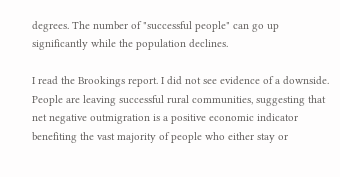degrees. The number of "successful people" can go up significantly while the population declines.

I read the Brookings report. I did not see evidence of a downside. People are leaving successful rural communities, suggesting that net negative outmigration is a positive economic indicator benefiting the vast majority of people who either stay or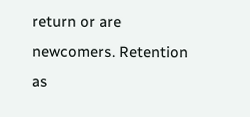return or are newcomers. Retention as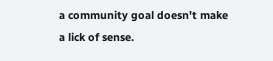a community goal doesn't make a lick of sense.